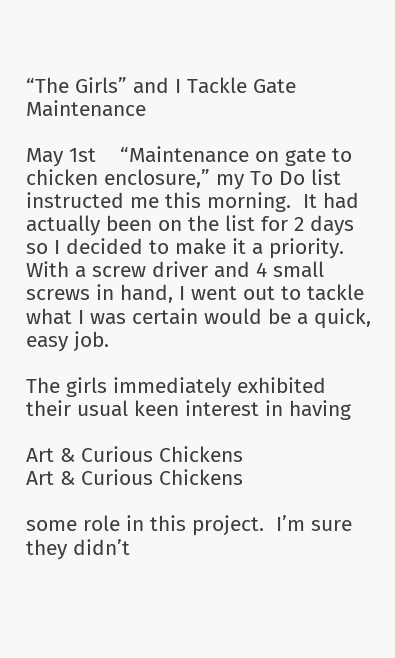“The Girls” and I Tackle Gate Maintenance

May 1st    “Maintenance on gate to chicken enclosure,” my To Do list instructed me this morning.  It had actually been on the list for 2 days so I decided to make it a priority.  With a screw driver and 4 small screws in hand, I went out to tackle what I was certain would be a quick, easy job.

The girls immediately exhibited their usual keen interest in having

Art & Curious Chickens
Art & Curious Chickens

some role in this project.  I’m sure they didn’t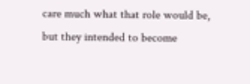care much what that role would be, but they intended to become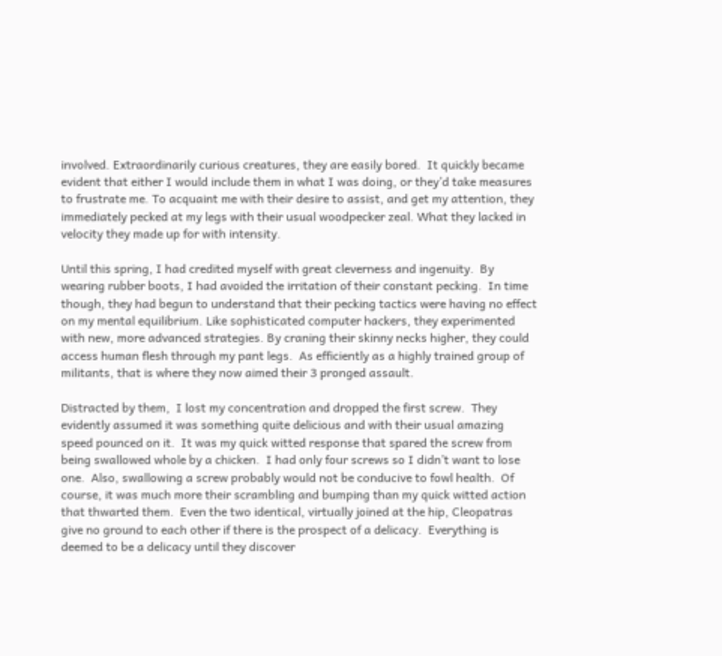involved. Extraordinarily curious creatures, they are easily bored.  It quickly became evident that either I would include them in what I was doing, or they’d take measures to frustrate me. To acquaint me with their desire to assist, and get my attention, they immediately pecked at my legs with their usual woodpecker zeal. What they lacked in velocity they made up for with intensity.

Until this spring, I had credited myself with great cleverness and ingenuity.  By wearing rubber boots, I had avoided the irritation of their constant pecking.  In time though, they had begun to understand that their pecking tactics were having no effect on my mental equilibrium. Like sophisticated computer hackers, they experimented with new, more advanced strategies. By craning their skinny necks higher, they could access human flesh through my pant legs.  As efficiently as a highly trained group of militants, that is where they now aimed their 3 pronged assault.

Distracted by them,  I lost my concentration and dropped the first screw.  They evidently assumed it was something quite delicious and with their usual amazing speed pounced on it.  It was my quick witted response that spared the screw from being swallowed whole by a chicken.  I had only four screws so I didn’t want to lose one.  Also, swallowing a screw probably would not be conducive to fowl health.  Of course, it was much more their scrambling and bumping than my quick witted action that thwarted them.  Even the two identical, virtually joined at the hip, Cleopatras give no ground to each other if there is the prospect of a delicacy.  Everything is deemed to be a delicacy until they discover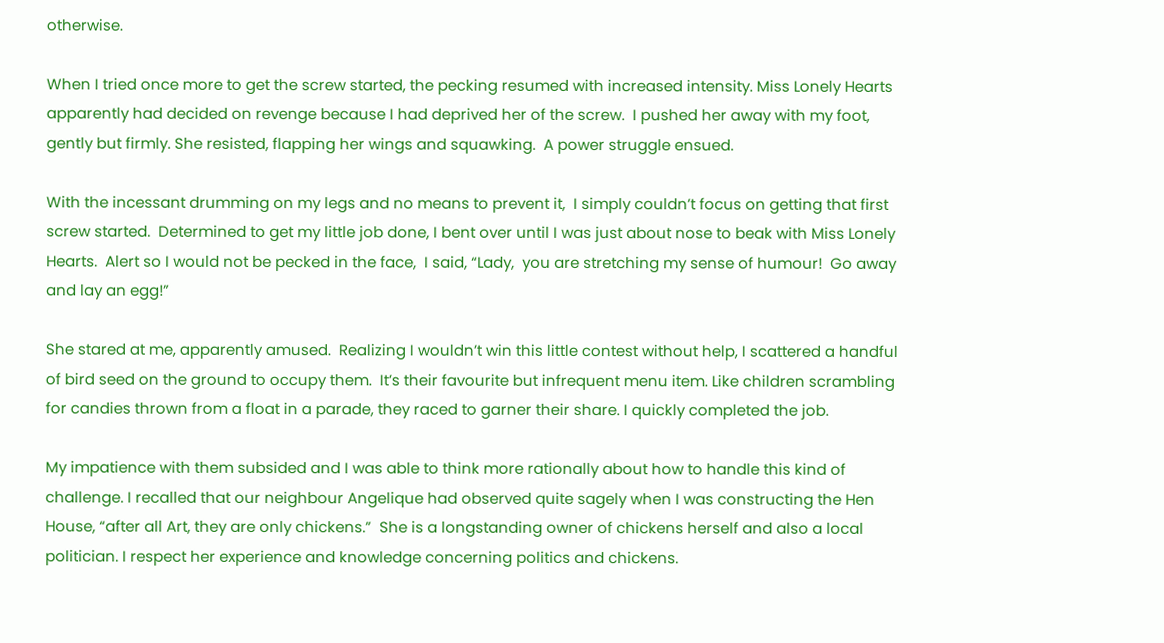otherwise.

When I tried once more to get the screw started, the pecking resumed with increased intensity. Miss Lonely Hearts apparently had decided on revenge because I had deprived her of the screw.  I pushed her away with my foot, gently but firmly. She resisted, flapping her wings and squawking.  A power struggle ensued.

With the incessant drumming on my legs and no means to prevent it,  I simply couldn’t focus on getting that first screw started.  Determined to get my little job done, I bent over until I was just about nose to beak with Miss Lonely Hearts.  Alert so I would not be pecked in the face,  I said, “Lady,  you are stretching my sense of humour!  Go away and lay an egg!”

She stared at me, apparently amused.  Realizing I wouldn’t win this little contest without help, I scattered a handful of bird seed on the ground to occupy them.  It’s their favourite but infrequent menu item. Like children scrambling for candies thrown from a float in a parade, they raced to garner their share. I quickly completed the job.

My impatience with them subsided and I was able to think more rationally about how to handle this kind of challenge. I recalled that our neighbour Angelique had observed quite sagely when I was constructing the Hen House, “after all Art, they are only chickens.”  She is a longstanding owner of chickens herself and also a local politician. I respect her experience and knowledge concerning politics and chickens.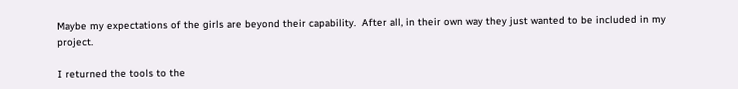Maybe my expectations of the girls are beyond their capability.  After all, in their own way they just wanted to be included in my project.

I returned the tools to the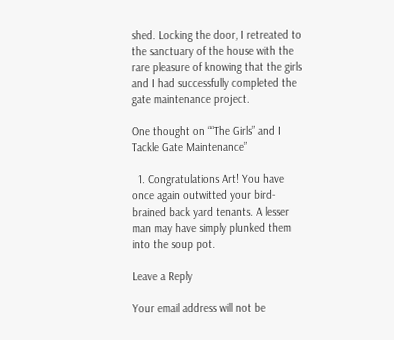shed. Locking the door, I retreated to the sanctuary of the house with the rare pleasure of knowing that the girls and I had successfully completed the gate maintenance project.

One thought on ““The Girls” and I Tackle Gate Maintenance”

  1. Congratulations Art! You have once again outwitted your bird-brained back yard tenants. A lesser man may have simply plunked them into the soup pot.

Leave a Reply

Your email address will not be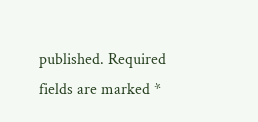published. Required fields are marked *